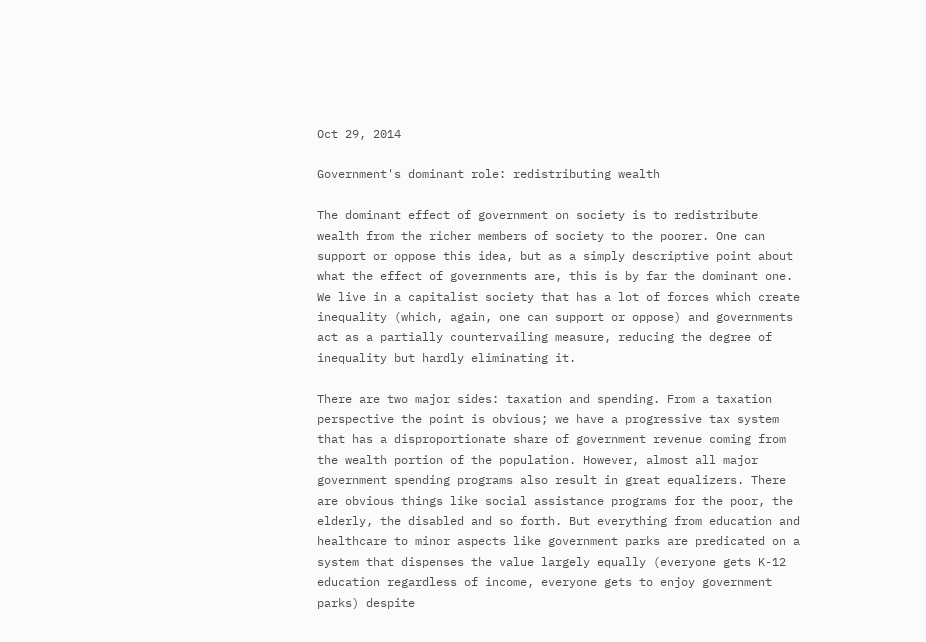Oct 29, 2014

Government's dominant role: redistributing wealth

The dominant effect of government on society is to redistribute wealth from the richer members of society to the poorer. One can support or oppose this idea, but as a simply descriptive point about what the effect of governments are, this is by far the dominant one. We live in a capitalist society that has a lot of forces which create inequality (which, again, one can support or oppose) and governments act as a partially countervailing measure, reducing the degree of inequality but hardly eliminating it.

There are two major sides: taxation and spending. From a taxation perspective the point is obvious; we have a progressive tax system that has a disproportionate share of government revenue coming from the wealth portion of the population. However, almost all major government spending programs also result in great equalizers. There are obvious things like social assistance programs for the poor, the elderly, the disabled and so forth. But everything from education and healthcare to minor aspects like government parks are predicated on a system that dispenses the value largely equally (everyone gets K-12 education regardless of income, everyone gets to enjoy government parks) despite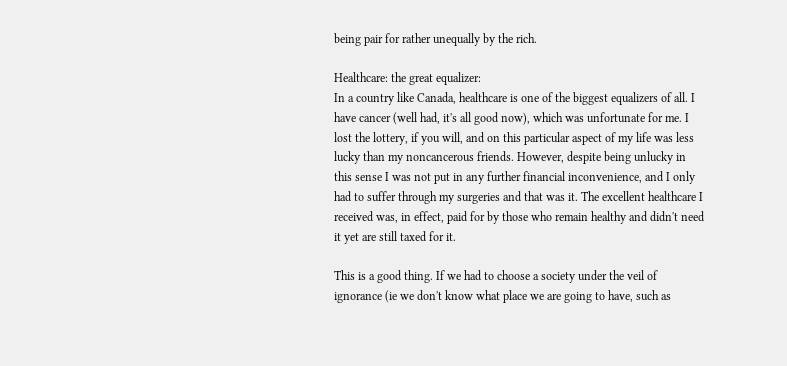being pair for rather unequally by the rich.

Healthcare: the great equalizer:
In a country like Canada, healthcare is one of the biggest equalizers of all. I have cancer (well had, it's all good now), which was unfortunate for me. I lost the lottery, if you will, and on this particular aspect of my life was less lucky than my noncancerous friends. However, despite being unlucky in this sense I was not put in any further financial inconvenience, and I only had to suffer through my surgeries and that was it. The excellent healthcare I received was, in effect, paid for by those who remain healthy and didn't need it yet are still taxed for it.

This is a good thing. If we had to choose a society under the veil of ignorance (ie we don't know what place we are going to have, such as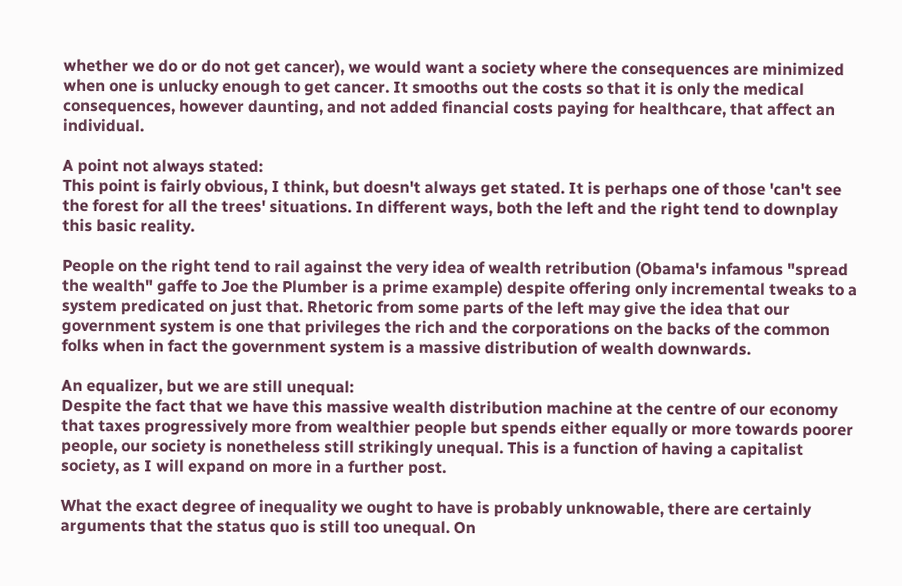whether we do or do not get cancer), we would want a society where the consequences are minimized when one is unlucky enough to get cancer. It smooths out the costs so that it is only the medical consequences, however daunting, and not added financial costs paying for healthcare, that affect an individual.

A point not always stated:
This point is fairly obvious, I think, but doesn't always get stated. It is perhaps one of those 'can't see the forest for all the trees' situations. In different ways, both the left and the right tend to downplay this basic reality.

People on the right tend to rail against the very idea of wealth retribution (Obama's infamous "spread the wealth" gaffe to Joe the Plumber is a prime example) despite offering only incremental tweaks to a system predicated on just that. Rhetoric from some parts of the left may give the idea that our government system is one that privileges the rich and the corporations on the backs of the common folks when in fact the government system is a massive distribution of wealth downwards.

An equalizer, but we are still unequal:
Despite the fact that we have this massive wealth distribution machine at the centre of our economy that taxes progressively more from wealthier people but spends either equally or more towards poorer people, our society is nonetheless still strikingly unequal. This is a function of having a capitalist society, as I will expand on more in a further post.

What the exact degree of inequality we ought to have is probably unknowable, there are certainly arguments that the status quo is still too unequal. On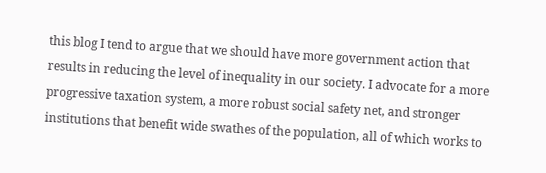this blog I tend to argue that we should have more government action that results in reducing the level of inequality in our society. I advocate for a more progressive taxation system, a more robust social safety net, and stronger institutions that benefit wide swathes of the population, all of which works to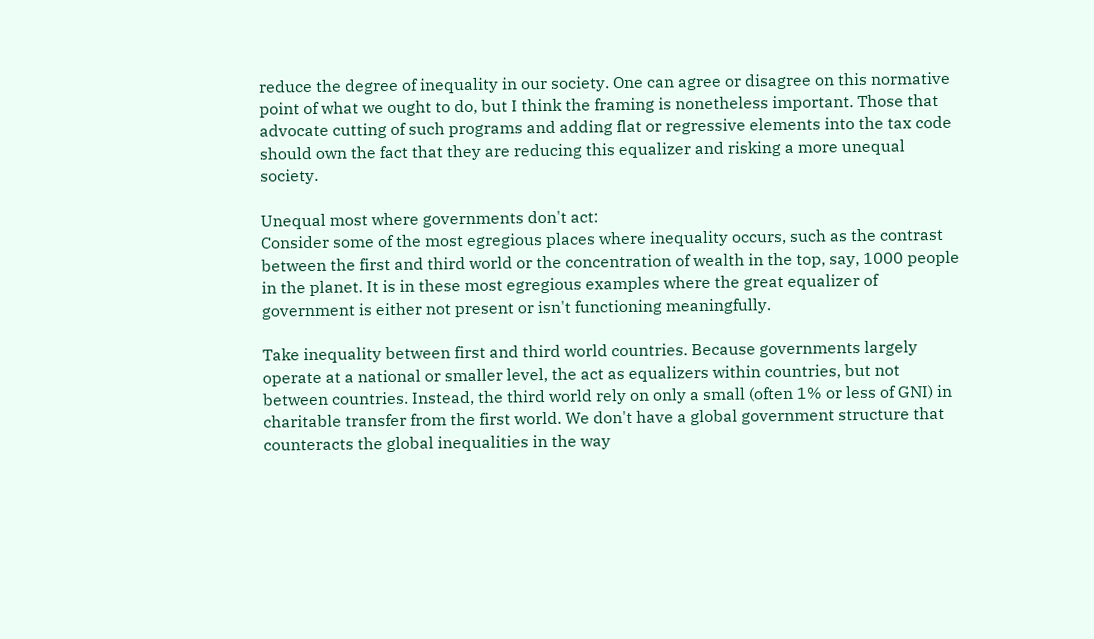reduce the degree of inequality in our society. One can agree or disagree on this normative point of what we ought to do, but I think the framing is nonetheless important. Those that advocate cutting of such programs and adding flat or regressive elements into the tax code should own the fact that they are reducing this equalizer and risking a more unequal society.

Unequal most where governments don't act:
Consider some of the most egregious places where inequality occurs, such as the contrast between the first and third world or the concentration of wealth in the top, say, 1000 people in the planet. It is in these most egregious examples where the great equalizer of government is either not present or isn't functioning meaningfully.

Take inequality between first and third world countries. Because governments largely operate at a national or smaller level, the act as equalizers within countries, but not between countries. Instead, the third world rely on only a small (often 1% or less of GNI) in charitable transfer from the first world. We don't have a global government structure that counteracts the global inequalities in the way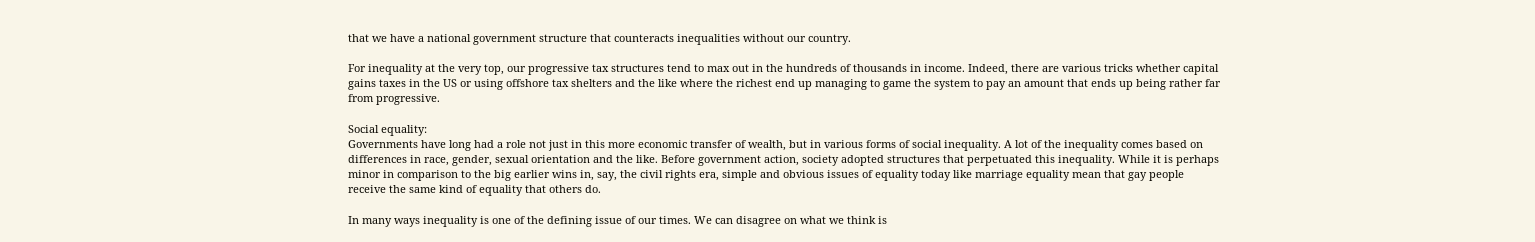that we have a national government structure that counteracts inequalities without our country.

For inequality at the very top, our progressive tax structures tend to max out in the hundreds of thousands in income. Indeed, there are various tricks whether capital gains taxes in the US or using offshore tax shelters and the like where the richest end up managing to game the system to pay an amount that ends up being rather far from progressive.

Social equality:
Governments have long had a role not just in this more economic transfer of wealth, but in various forms of social inequality. A lot of the inequality comes based on differences in race, gender, sexual orientation and the like. Before government action, society adopted structures that perpetuated this inequality. While it is perhaps minor in comparison to the big earlier wins in, say, the civil rights era, simple and obvious issues of equality today like marriage equality mean that gay people receive the same kind of equality that others do.

In many ways inequality is one of the defining issue of our times. We can disagree on what we think is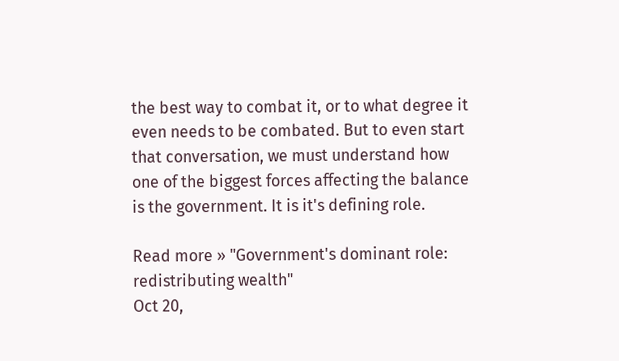the best way to combat it, or to what degree it even needs to be combated. But to even start that conversation, we must understand how one of the biggest forces affecting the balance is the government. It is it's defining role.

Read more » "Government's dominant role: redistributing wealth"
Oct 20,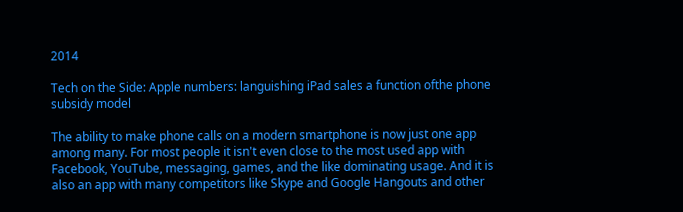2014

Tech on the Side: Apple numbers: languishing iPad sales a function ofthe phone subsidy model

The ability to make phone calls on a modern smartphone is now just one app among many. For most people it isn't even close to the most used app with Facebook, YouTube, messaging, games, and the like dominating usage. And it is also an app with many competitors like Skype and Google Hangouts and other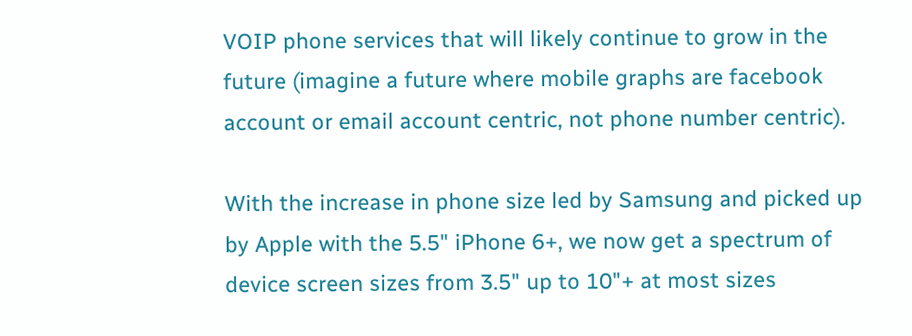VOIP phone services that will likely continue to grow in the future (imagine a future where mobile graphs are facebook account or email account centric, not phone number centric).

With the increase in phone size led by Samsung and picked up by Apple with the 5.5" iPhone 6+, we now get a spectrum of device screen sizes from 3.5" up to 10"+ at most sizes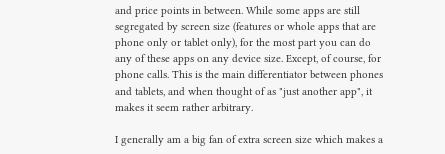and price points in between. While some apps are still segregated by screen size (features or whole apps that are phone only or tablet only), for the most part you can do any of these apps on any device size. Except, of course, for phone calls. This is the main differentiator between phones and tablets, and when thought of as "just another app", it makes it seem rather arbitrary.

I generally am a big fan of extra screen size which makes a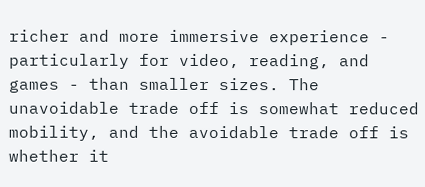richer and more immersive experience - particularly for video, reading, and games - than smaller sizes. The unavoidable trade off is somewhat reduced mobility, and the avoidable trade off is whether it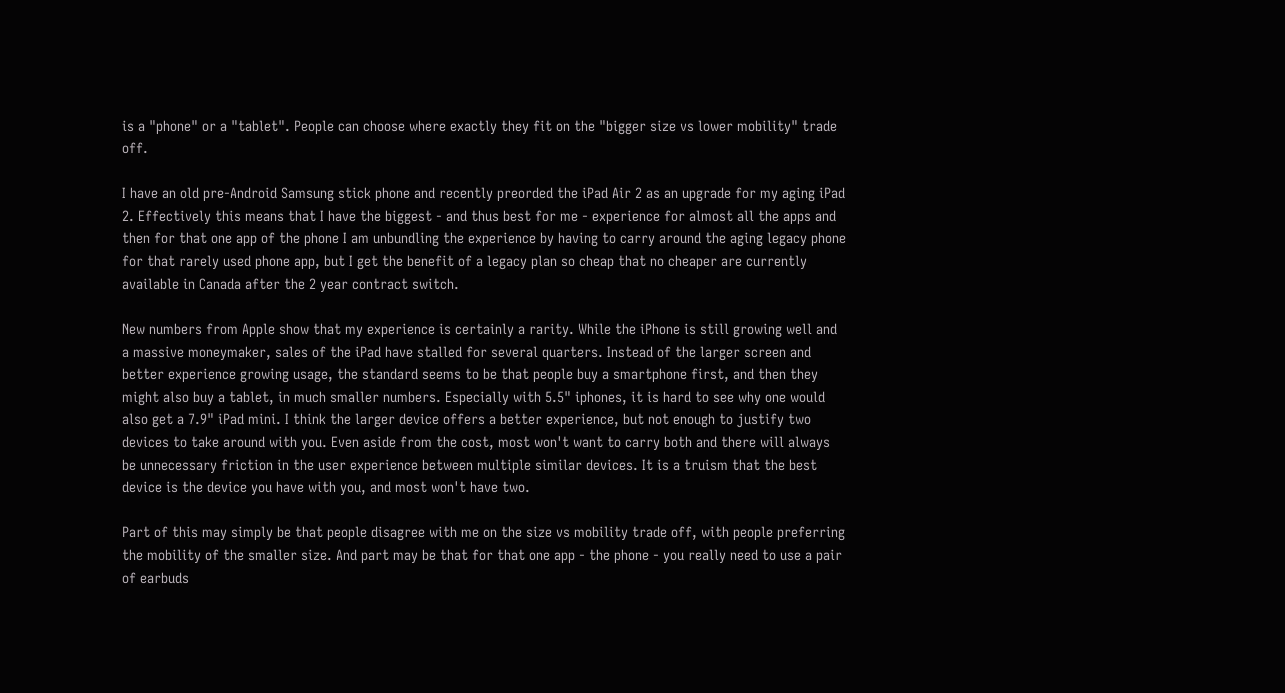is a "phone" or a "tablet". People can choose where exactly they fit on the "bigger size vs lower mobility" trade off.

I have an old pre-Android Samsung stick phone and recently preorded the iPad Air 2 as an upgrade for my aging iPad 2. Effectively this means that I have the biggest - and thus best for me - experience for almost all the apps and then for that one app of the phone I am unbundling the experience by having to carry around the aging legacy phone for that rarely used phone app, but I get the benefit of a legacy plan so cheap that no cheaper are currently available in Canada after the 2 year contract switch.

New numbers from Apple show that my experience is certainly a rarity. While the iPhone is still growing well and a massive moneymaker, sales of the iPad have stalled for several quarters. Instead of the larger screen and better experience growing usage, the standard seems to be that people buy a smartphone first, and then they might also buy a tablet, in much smaller numbers. Especially with 5.5" iphones, it is hard to see why one would also get a 7.9" iPad mini. I think the larger device offers a better experience, but not enough to justify two devices to take around with you. Even aside from the cost, most won't want to carry both and there will always be unnecessary friction in the user experience between multiple similar devices. It is a truism that the best device is the device you have with you, and most won't have two.

Part of this may simply be that people disagree with me on the size vs mobility trade off, with people preferring the mobility of the smaller size. And part may be that for that one app - the phone - you really need to use a pair of earbuds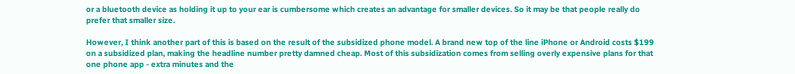or a bluetooth device as holding it up to your ear is cumbersome which creates an advantage for smaller devices. So it may be that people really do prefer that smaller size.

However, I think another part of this is based on the result of the subsidized phone model. A brand new top of the line iPhone or Android costs $199 on a subsidized plan, making the headline number pretty damned cheap. Most of this subsidization comes from selling overly expensive plans for that one phone app - extra minutes and the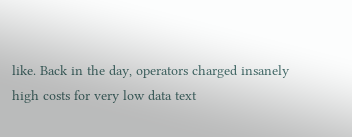like. Back in the day, operators charged insanely high costs for very low data text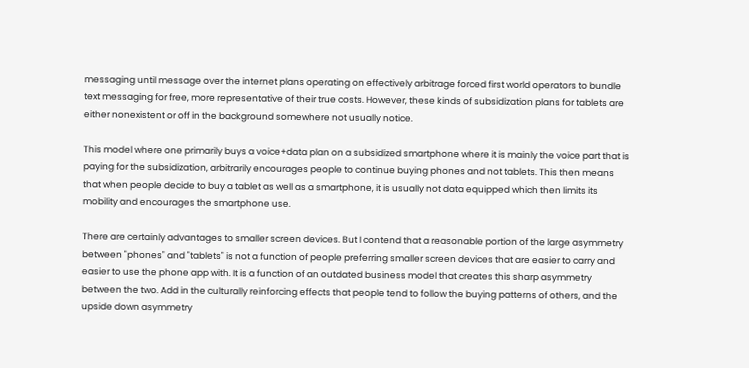messaging until message over the internet plans operating on effectively arbitrage forced first world operators to bundle text messaging for free, more representative of their true costs. However, these kinds of subsidization plans for tablets are either nonexistent or off in the background somewhere not usually notice.

This model where one primarily buys a voice+data plan on a subsidized smartphone where it is mainly the voice part that is paying for the subsidization, arbitrarily encourages people to continue buying phones and not tablets. This then means that when people decide to buy a tablet as well as a smartphone, it is usually not data equipped which then limits its mobility and encourages the smartphone use.

There are certainly advantages to smaller screen devices. But I contend that a reasonable portion of the large asymmetry between "phones" and "tablets" is not a function of people preferring smaller screen devices that are easier to carry and easier to use the phone app with. It is a function of an outdated business model that creates this sharp asymmetry between the two. Add in the culturally reinforcing effects that people tend to follow the buying patterns of others, and the upside down asymmetry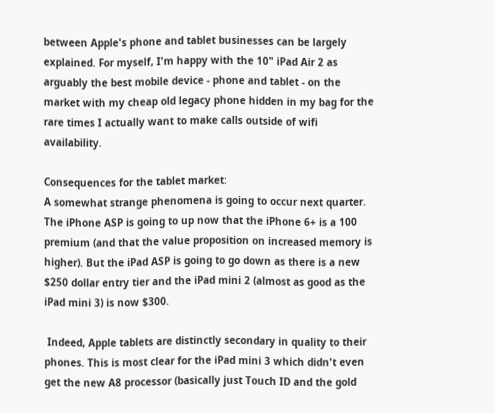between Apple's phone and tablet businesses can be largely explained. For myself, I'm happy with the 10" iPad Air 2 as arguably the best mobile device - phone and tablet - on the market with my cheap old legacy phone hidden in my bag for the rare times I actually want to make calls outside of wifi availability.

Consequences for the tablet market:
A somewhat strange phenomena is going to occur next quarter. The iPhone ASP is going to up now that the iPhone 6+ is a 100 premium (and that the value proposition on increased memory is higher). But the iPad ASP is going to go down as there is a new $250 dollar entry tier and the iPad mini 2 (almost as good as the iPad mini 3) is now $300.

 Indeed, Apple tablets are distinctly secondary in quality to their phones. This is most clear for the iPad mini 3 which didn't even get the new A8 processor (basically just Touch ID and the gold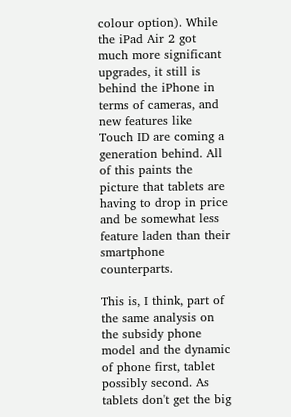colour option). While the iPad Air 2 got much more significant upgrades, it still is behind the iPhone in terms of cameras, and new features like Touch ID are coming a generation behind. All of this paints the picture that tablets are having to drop in price and be somewhat less feature laden than their smartphone counterparts.

This is, I think, part of the same analysis on the subsidy phone model and the dynamic of phone first, tablet possibly second. As tablets don't get the big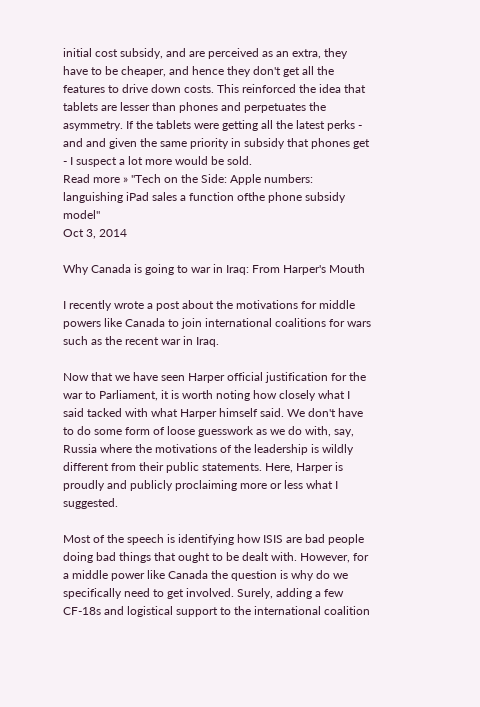initial cost subsidy, and are perceived as an extra, they have to be cheaper, and hence they don't get all the features to drive down costs. This reinforced the idea that tablets are lesser than phones and perpetuates the asymmetry. If the tablets were getting all the latest perks - and and given the same priority in subsidy that phones get - I suspect a lot more would be sold.
Read more » "Tech on the Side: Apple numbers: languishing iPad sales a function ofthe phone subsidy model"
Oct 3, 2014

Why Canada is going to war in Iraq: From Harper's Mouth

I recently wrote a post about the motivations for middle powers like Canada to join international coalitions for wars such as the recent war in Iraq.

Now that we have seen Harper official justification for the war to Parliament, it is worth noting how closely what I said tacked with what Harper himself said. We don't have to do some form of loose guesswork as we do with, say, Russia where the motivations of the leadership is wildly different from their public statements. Here, Harper is proudly and publicly proclaiming more or less what I suggested.

Most of the speech is identifying how ISIS are bad people doing bad things that ought to be dealt with. However, for a middle power like Canada the question is why do we specifically need to get involved. Surely, adding a few CF-18s and logistical support to the international coalition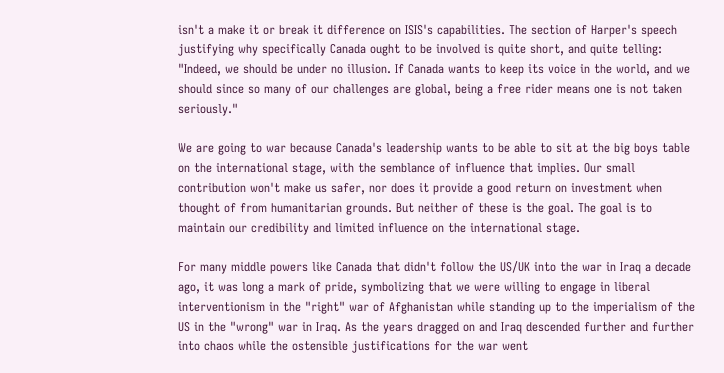isn't a make it or break it difference on ISIS's capabilities. The section of Harper's speech justifying why specifically Canada ought to be involved is quite short, and quite telling:
"Indeed, we should be under no illusion. If Canada wants to keep its voice in the world, and we should since so many of our challenges are global, being a free rider means one is not taken seriously."

We are going to war because Canada's leadership wants to be able to sit at the big boys table on the international stage, with the semblance of influence that implies. Our small contribution won't make us safer, nor does it provide a good return on investment when thought of from humanitarian grounds. But neither of these is the goal. The goal is to maintain our credibility and limited influence on the international stage.

For many middle powers like Canada that didn't follow the US/UK into the war in Iraq a decade ago, it was long a mark of pride, symbolizing that we were willing to engage in liberal interventionism in the "right" war of Afghanistan while standing up to the imperialism of the US in the "wrong" war in Iraq. As the years dragged on and Iraq descended further and further into chaos while the ostensible justifications for the war went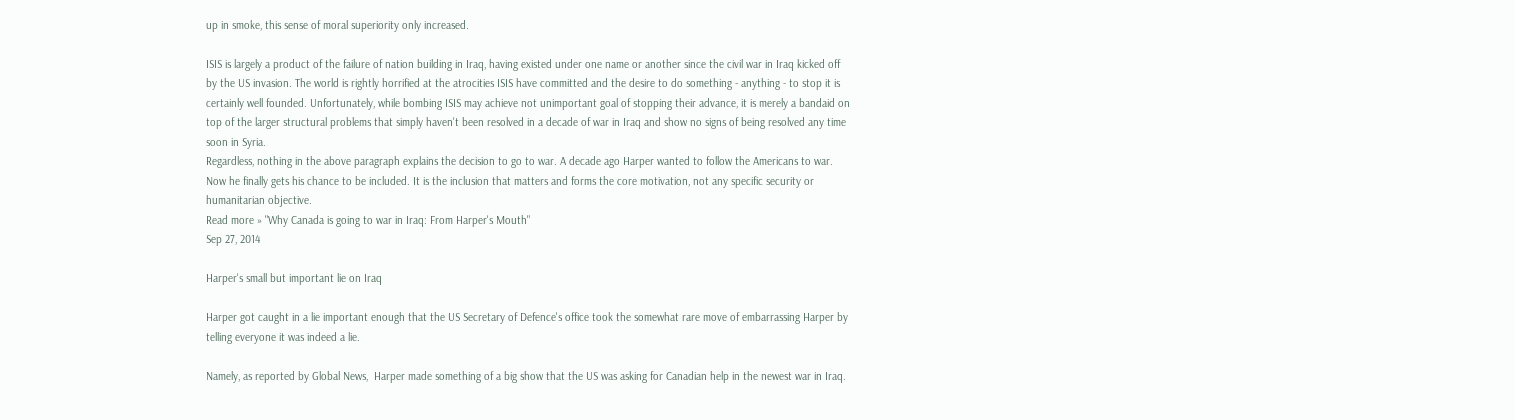up in smoke, this sense of moral superiority only increased.

ISIS is largely a product of the failure of nation building in Iraq, having existed under one name or another since the civil war in Iraq kicked off by the US invasion. The world is rightly horrified at the atrocities ISIS have committed and the desire to do something - anything - to stop it is certainly well founded. Unfortunately, while bombing ISIS may achieve not unimportant goal of stopping their advance, it is merely a bandaid on top of the larger structural problems that simply haven't been resolved in a decade of war in Iraq and show no signs of being resolved any time soon in Syria.
Regardless, nothing in the above paragraph explains the decision to go to war. A decade ago Harper wanted to follow the Americans to war. Now he finally gets his chance to be included. It is the inclusion that matters and forms the core motivation, not any specific security or humanitarian objective.
Read more » "Why Canada is going to war in Iraq: From Harper's Mouth"
Sep 27, 2014

Harper's small but important lie on Iraq

Harper got caught in a lie important enough that the US Secretary of Defence's office took the somewhat rare move of embarrassing Harper by telling everyone it was indeed a lie.

Namely, as reported by Global News,  Harper made something of a big show that the US was asking for Canadian help in the newest war in Iraq.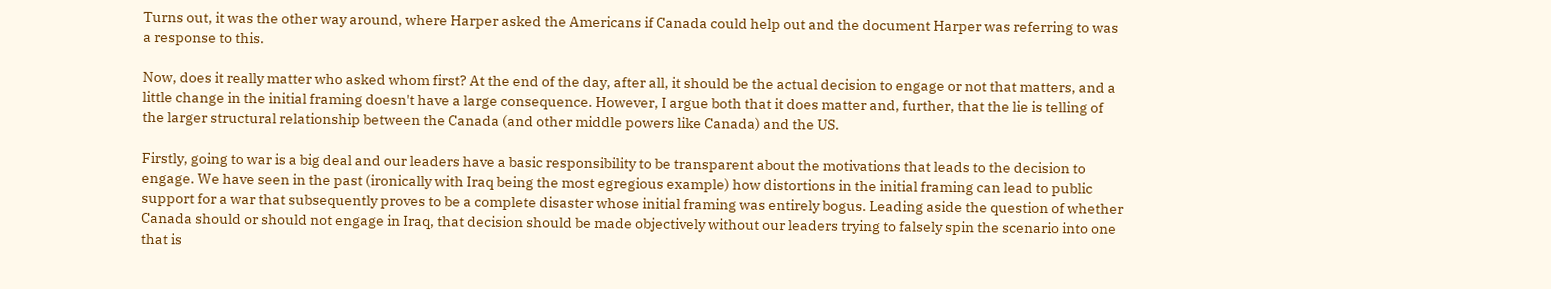Turns out, it was the other way around, where Harper asked the Americans if Canada could help out and the document Harper was referring to was a response to this.

Now, does it really matter who asked whom first? At the end of the day, after all, it should be the actual decision to engage or not that matters, and a little change in the initial framing doesn't have a large consequence. However, I argue both that it does matter and, further, that the lie is telling of the larger structural relationship between the Canada (and other middle powers like Canada) and the US.

Firstly, going to war is a big deal and our leaders have a basic responsibility to be transparent about the motivations that leads to the decision to engage. We have seen in the past (ironically with Iraq being the most egregious example) how distortions in the initial framing can lead to public support for a war that subsequently proves to be a complete disaster whose initial framing was entirely bogus. Leading aside the question of whether Canada should or should not engage in Iraq, that decision should be made objectively without our leaders trying to falsely spin the scenario into one that is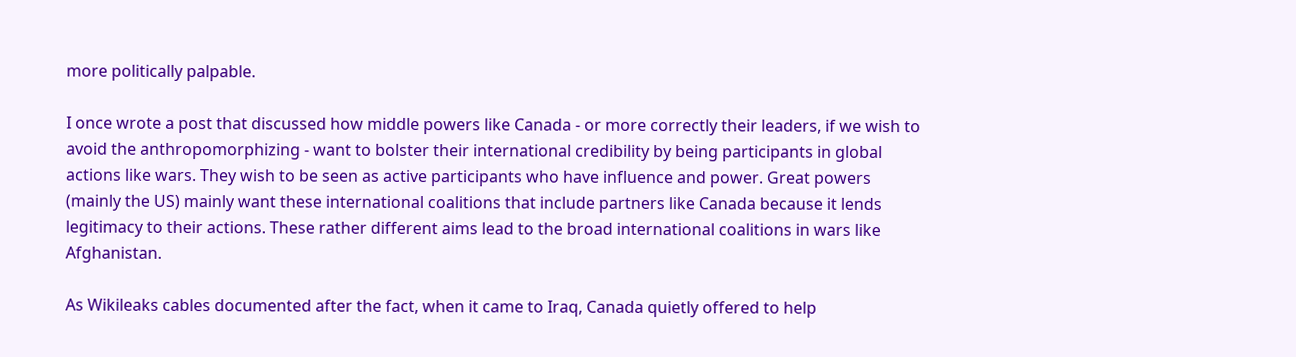more politically palpable.

I once wrote a post that discussed how middle powers like Canada - or more correctly their leaders, if we wish to avoid the anthropomorphizing - want to bolster their international credibility by being participants in global actions like wars. They wish to be seen as active participants who have influence and power. Great powers (mainly the US) mainly want these international coalitions that include partners like Canada because it lends legitimacy to their actions. These rather different aims lead to the broad international coalitions in wars like Afghanistan.

As Wikileaks cables documented after the fact, when it came to Iraq, Canada quietly offered to help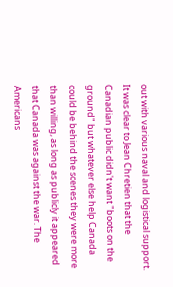out with various naval and logistical support. It was clear to Jean Chretien that the Canadian public didn't want "boots on the ground" but whatever else help Canada could be behind the scenes they were more than willing, as long as publicly it appeared that Canada was against the war. The Americans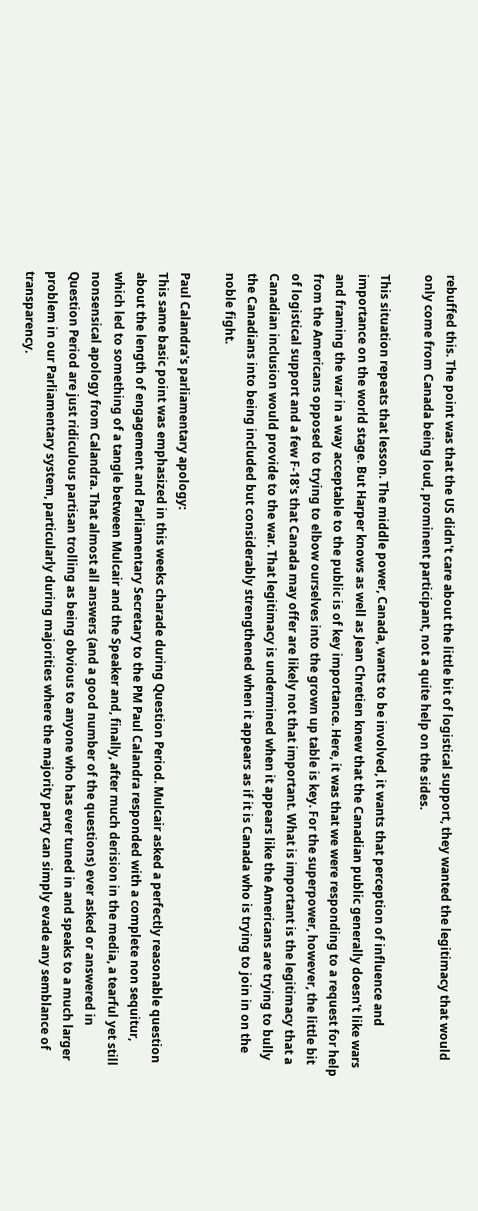rebuffed this. The point was that the US didn't care about the little bit of logistical support, they wanted the legitimacy that would only come from Canada being loud, prominent participant, not a quite help on the sides.

This situation repeats that lesson. The middle power, Canada, wants to be involved, it wants that perception of influence and importance on the world stage. But Harper knows as well as Jean Chretien knew that the Canadian public generally doesn't like wars and framing the war in a way acceptable to the public is of key importance. Here, it was that we were responding to a request for help from the Americans opposed to trying to elbow ourselves into the grown up table is key. For the superpower, however, the little bit of logistical support and a few F-18's that Canada may offer are likely not that important. What is important is the legitimacy that a Canadian inclusion would provide to the war. That legitimacy is undermined when it appears like the Americans are trying to bully the Canadians into being included but considerably strengthened when it appears as if it is Canada who is trying to join in on the noble fight.

Paul Calandra's parliamentary apology:
This same basic point was emphasized in this weeks charade during Question Period. Mulcair asked a perfectly reasonable question about the length of engagement and Parliamentary Secretary to the PM Paul Calandra responded with a complete non sequitur, which led to something of a tangle between Mulcair and the Speaker and, finally, after much derision in the media, a tearful yet still nonsensical apology from Calandra. That almost all answers (and a good number of the questions) ever asked or answered in Question Period are just ridiculous partisan trolling as being obvious to anyone who has ever tuned in and speaks to a much larger problem in our Parliamentary system, particularly during majorities where the majority party can simply evade any semblance of transparency.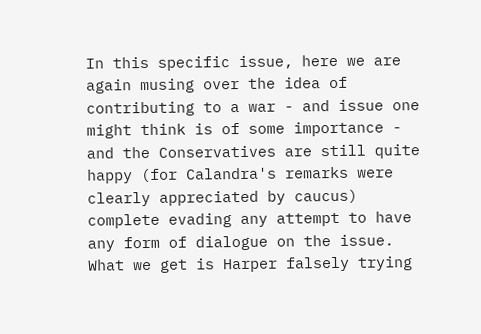In this specific issue, here we are again musing over the idea of contributing to a war - and issue one might think is of some importance - and the Conservatives are still quite happy (for Calandra's remarks were clearly appreciated by caucus) complete evading any attempt to have any form of dialogue on the issue. What we get is Harper falsely trying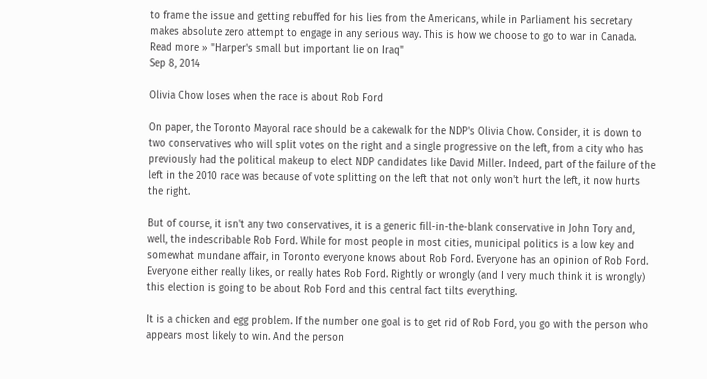to frame the issue and getting rebuffed for his lies from the Americans, while in Parliament his secretary makes absolute zero attempt to engage in any serious way. This is how we choose to go to war in Canada.
Read more » "Harper's small but important lie on Iraq"
Sep 8, 2014

Olivia Chow loses when the race is about Rob Ford

On paper, the Toronto Mayoral race should be a cakewalk for the NDP's Olivia Chow. Consider, it is down to two conservatives who will split votes on the right and a single progressive on the left, from a city who has previously had the political makeup to elect NDP candidates like David Miller. Indeed, part of the failure of the left in the 2010 race was because of vote splitting on the left that not only won't hurt the left, it now hurts the right.

But of course, it isn't any two conservatives, it is a generic fill-in-the-blank conservative in John Tory and, well, the indescribable Rob Ford. While for most people in most cities, municipal politics is a low key and somewhat mundane affair, in Toronto everyone knows about Rob Ford. Everyone has an opinion of Rob Ford. Everyone either really likes, or really hates Rob Ford. Rightly or wrongly (and I very much think it is wrongly) this election is going to be about Rob Ford and this central fact tilts everything.

It is a chicken and egg problem. If the number one goal is to get rid of Rob Ford, you go with the person who appears most likely to win. And the person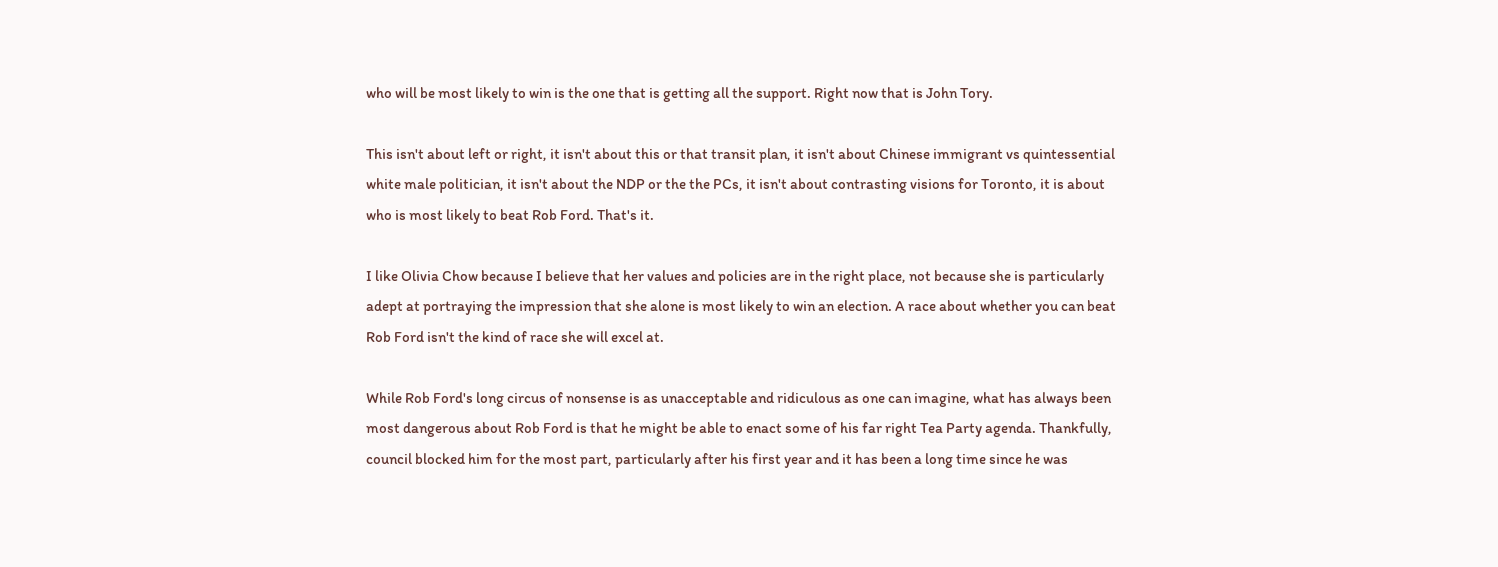who will be most likely to win is the one that is getting all the support. Right now that is John Tory.

This isn't about left or right, it isn't about this or that transit plan, it isn't about Chinese immigrant vs quintessential white male politician, it isn't about the NDP or the the PCs, it isn't about contrasting visions for Toronto, it is about who is most likely to beat Rob Ford. That's it.

I like Olivia Chow because I believe that her values and policies are in the right place, not because she is particularly adept at portraying the impression that she alone is most likely to win an election. A race about whether you can beat Rob Ford isn't the kind of race she will excel at.

While Rob Ford's long circus of nonsense is as unacceptable and ridiculous as one can imagine, what has always been most dangerous about Rob Ford is that he might be able to enact some of his far right Tea Party agenda. Thankfully, council blocked him for the most part, particularly after his first year and it has been a long time since he was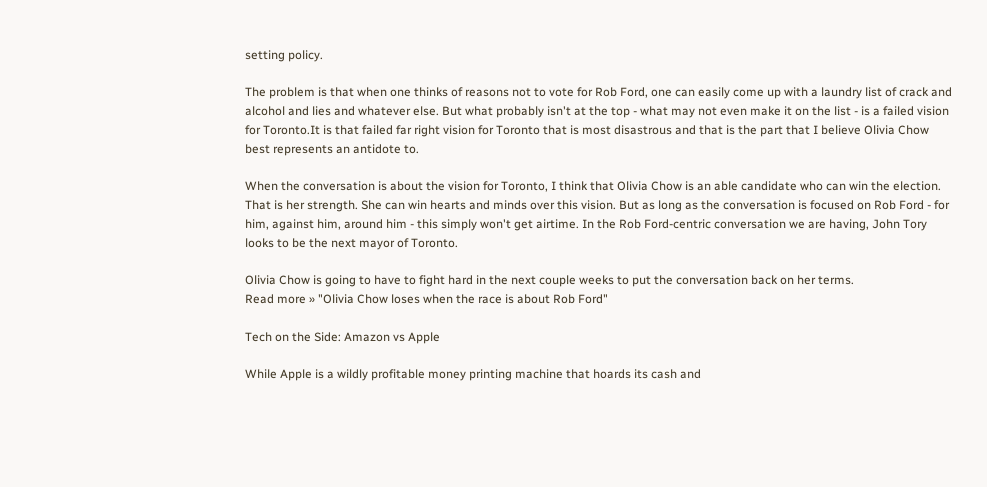setting policy.

The problem is that when one thinks of reasons not to vote for Rob Ford, one can easily come up with a laundry list of crack and alcohol and lies and whatever else. But what probably isn't at the top - what may not even make it on the list - is a failed vision for Toronto.It is that failed far right vision for Toronto that is most disastrous and that is the part that I believe Olivia Chow best represents an antidote to.

When the conversation is about the vision for Toronto, I think that Olivia Chow is an able candidate who can win the election. That is her strength. She can win hearts and minds over this vision. But as long as the conversation is focused on Rob Ford - for him, against him, around him - this simply won't get airtime. In the Rob Ford-centric conversation we are having, John Tory looks to be the next mayor of Toronto.

Olivia Chow is going to have to fight hard in the next couple weeks to put the conversation back on her terms.
Read more » "Olivia Chow loses when the race is about Rob Ford"

Tech on the Side: Amazon vs Apple

While Apple is a wildly profitable money printing machine that hoards its cash and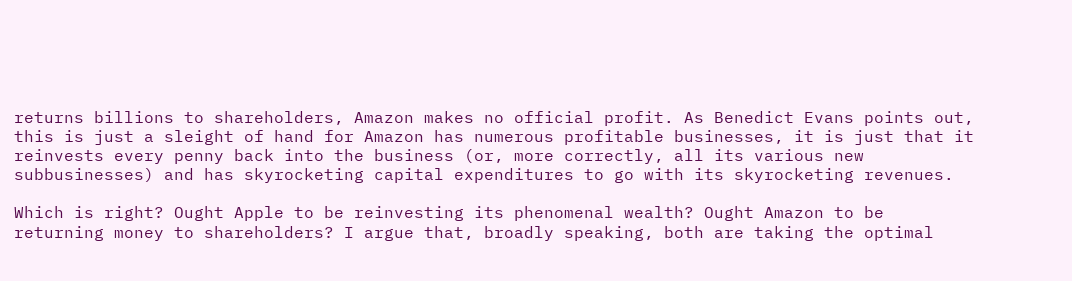returns billions to shareholders, Amazon makes no official profit. As Benedict Evans points out, this is just a sleight of hand for Amazon has numerous profitable businesses, it is just that it reinvests every penny back into the business (or, more correctly, all its various new subbusinesses) and has skyrocketing capital expenditures to go with its skyrocketing revenues.

Which is right? Ought Apple to be reinvesting its phenomenal wealth? Ought Amazon to be returning money to shareholders? I argue that, broadly speaking, both are taking the optimal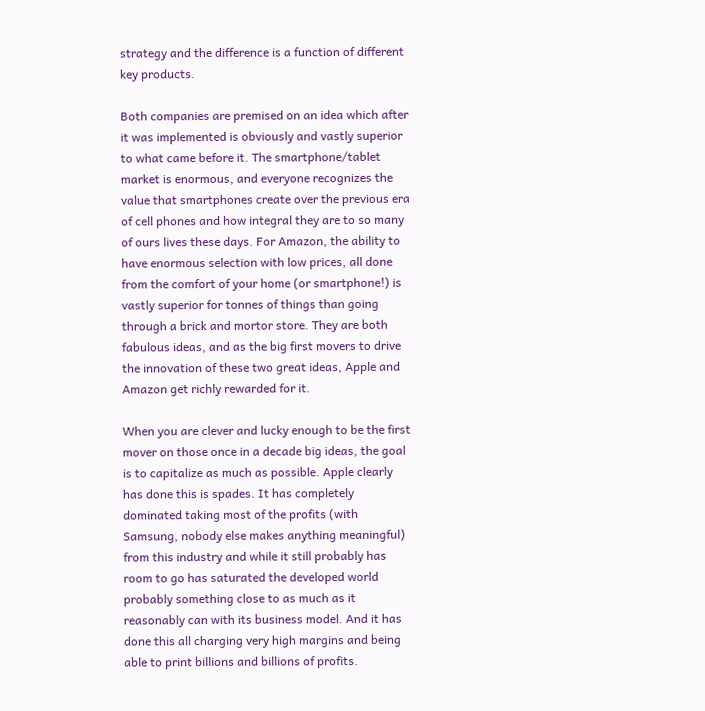strategy and the difference is a function of different key products.

Both companies are premised on an idea which after it was implemented is obviously and vastly superior to what came before it. The smartphone/tablet market is enormous, and everyone recognizes the value that smartphones create over the previous era of cell phones and how integral they are to so many of ours lives these days. For Amazon, the ability to have enormous selection with low prices, all done from the comfort of your home (or smartphone!) is vastly superior for tonnes of things than going through a brick and mortor store. They are both fabulous ideas, and as the big first movers to drive the innovation of these two great ideas, Apple and Amazon get richly rewarded for it.

When you are clever and lucky enough to be the first mover on those once in a decade big ideas, the goal is to capitalize as much as possible. Apple clearly has done this is spades. It has completely dominated taking most of the profits (with Samsung, nobody else makes anything meaningful) from this industry and while it still probably has room to go has saturated the developed world probably something close to as much as it reasonably can with its business model. And it has done this all charging very high margins and being able to print billions and billions of profits.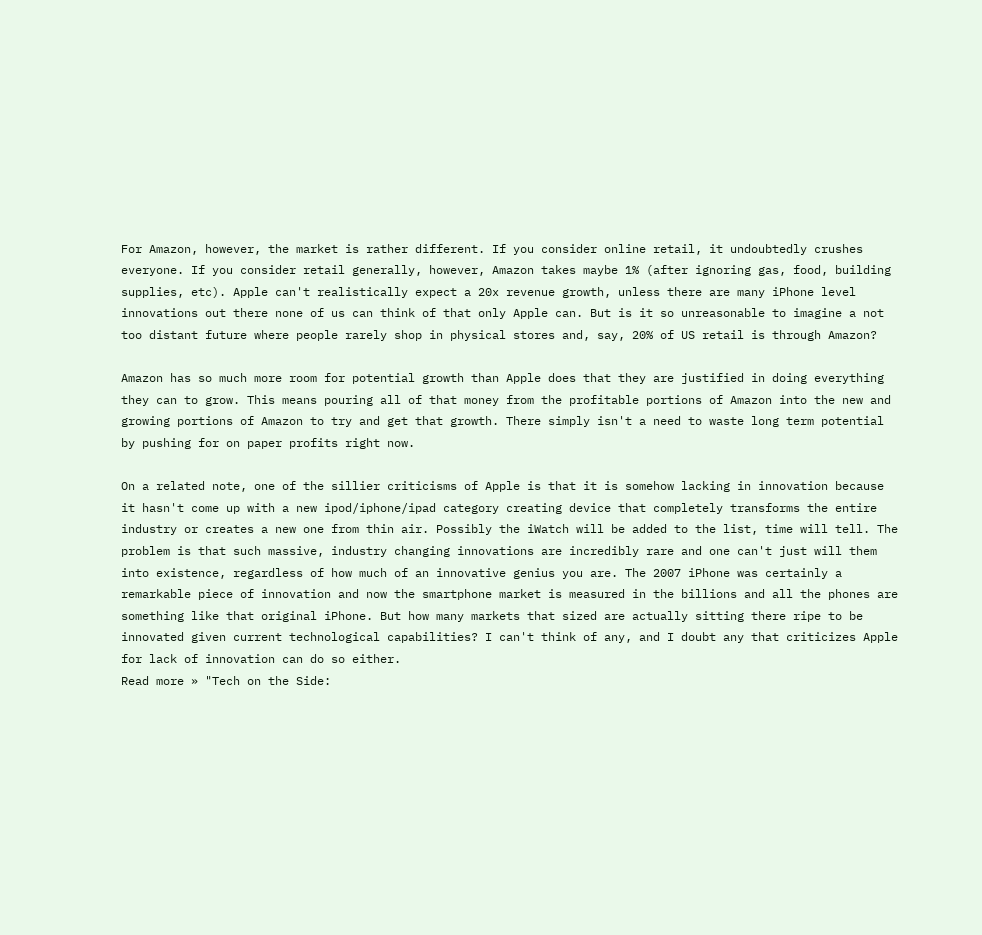For Amazon, however, the market is rather different. If you consider online retail, it undoubtedly crushes everyone. If you consider retail generally, however, Amazon takes maybe 1% (after ignoring gas, food, building supplies, etc). Apple can't realistically expect a 20x revenue growth, unless there are many iPhone level innovations out there none of us can think of that only Apple can. But is it so unreasonable to imagine a not too distant future where people rarely shop in physical stores and, say, 20% of US retail is through Amazon?

Amazon has so much more room for potential growth than Apple does that they are justified in doing everything they can to grow. This means pouring all of that money from the profitable portions of Amazon into the new and growing portions of Amazon to try and get that growth. There simply isn't a need to waste long term potential by pushing for on paper profits right now.

On a related note, one of the sillier criticisms of Apple is that it is somehow lacking in innovation because it hasn't come up with a new ipod/iphone/ipad category creating device that completely transforms the entire industry or creates a new one from thin air. Possibly the iWatch will be added to the list, time will tell. The problem is that such massive, industry changing innovations are incredibly rare and one can't just will them into existence, regardless of how much of an innovative genius you are. The 2007 iPhone was certainly a remarkable piece of innovation and now the smartphone market is measured in the billions and all the phones are something like that original iPhone. But how many markets that sized are actually sitting there ripe to be innovated given current technological capabilities? I can't think of any, and I doubt any that criticizes Apple for lack of innovation can do so either.
Read more » "Tech on the Side: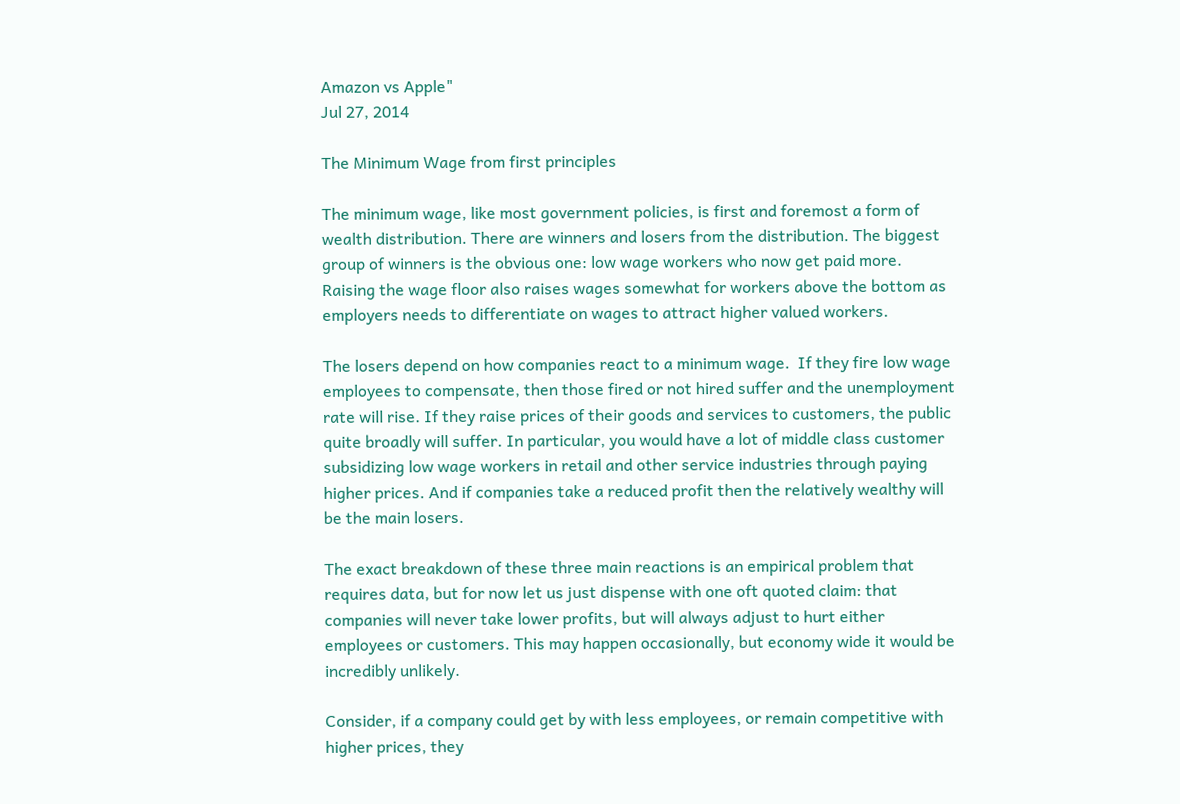Amazon vs Apple"
Jul 27, 2014

The Minimum Wage from first principles

The minimum wage, like most government policies, is first and foremost a form of wealth distribution. There are winners and losers from the distribution. The biggest group of winners is the obvious one: low wage workers who now get paid more. Raising the wage floor also raises wages somewhat for workers above the bottom as employers needs to differentiate on wages to attract higher valued workers.

The losers depend on how companies react to a minimum wage.  If they fire low wage employees to compensate, then those fired or not hired suffer and the unemployment rate will rise. If they raise prices of their goods and services to customers, the public quite broadly will suffer. In particular, you would have a lot of middle class customer subsidizing low wage workers in retail and other service industries through paying higher prices. And if companies take a reduced profit then the relatively wealthy will be the main losers.

The exact breakdown of these three main reactions is an empirical problem that requires data, but for now let us just dispense with one oft quoted claim: that companies will never take lower profits, but will always adjust to hurt either employees or customers. This may happen occasionally, but economy wide it would be incredibly unlikely.

Consider, if a company could get by with less employees, or remain competitive with higher prices, they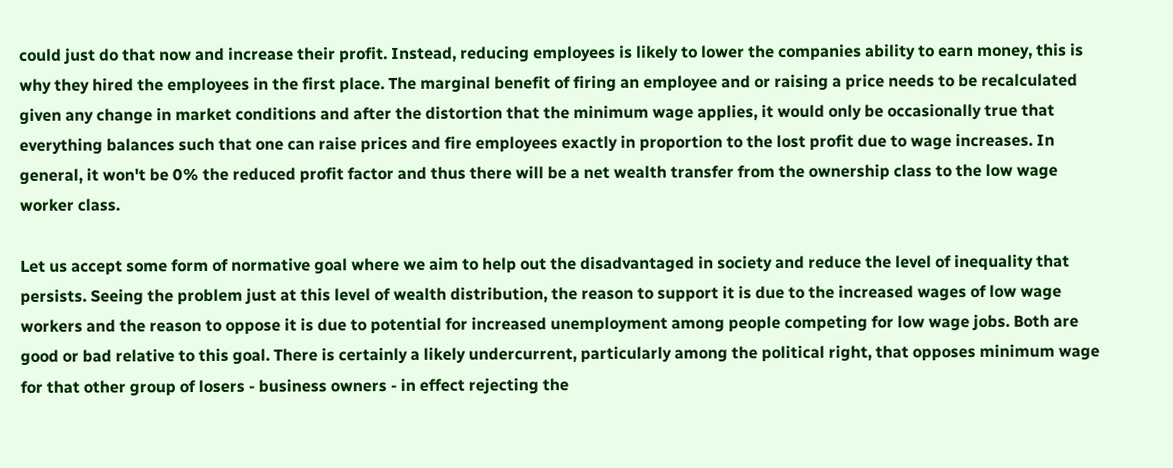could just do that now and increase their profit. Instead, reducing employees is likely to lower the companies ability to earn money, this is why they hired the employees in the first place. The marginal benefit of firing an employee and or raising a price needs to be recalculated given any change in market conditions and after the distortion that the minimum wage applies, it would only be occasionally true that everything balances such that one can raise prices and fire employees exactly in proportion to the lost profit due to wage increases. In general, it won't be 0% the reduced profit factor and thus there will be a net wealth transfer from the ownership class to the low wage worker class.

Let us accept some form of normative goal where we aim to help out the disadvantaged in society and reduce the level of inequality that persists. Seeing the problem just at this level of wealth distribution, the reason to support it is due to the increased wages of low wage workers and the reason to oppose it is due to potential for increased unemployment among people competing for low wage jobs. Both are good or bad relative to this goal. There is certainly a likely undercurrent, particularly among the political right, that opposes minimum wage for that other group of losers - business owners - in effect rejecting the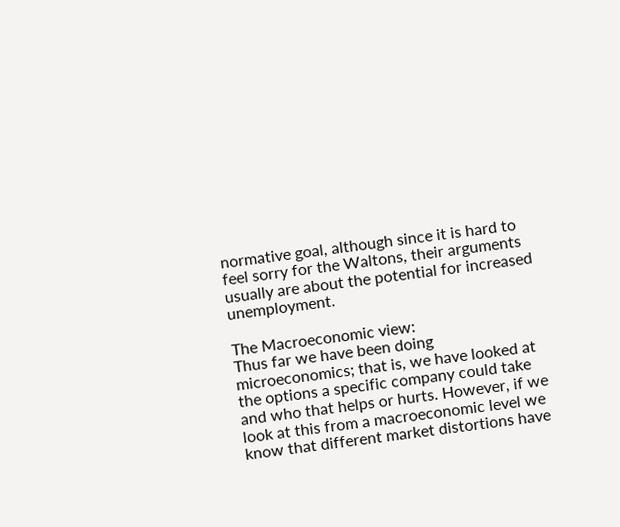normative goal, although since it is hard to feel sorry for the Waltons, their arguments usually are about the potential for increased unemployment.

The Macroeconomic view:
Thus far we have been doing microeconomics; that is, we have looked at the options a specific company could take and who that helps or hurts. However, if we look at this from a macroeconomic level we know that different market distortions have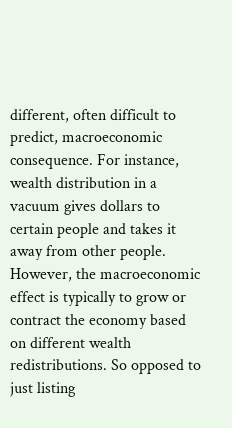different, often difficult to predict, macroeconomic consequence. For instance, wealth distribution in a vacuum gives dollars to certain people and takes it away from other people. However, the macroeconomic effect is typically to grow or contract the economy based on different wealth redistributions. So opposed to just listing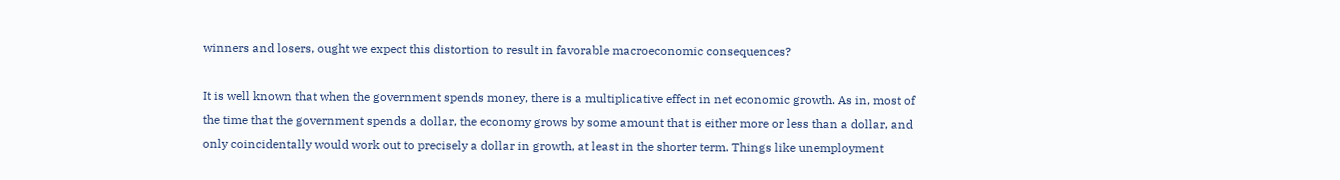winners and losers, ought we expect this distortion to result in favorable macroeconomic consequences?

It is well known that when the government spends money, there is a multiplicative effect in net economic growth. As in, most of the time that the government spends a dollar, the economy grows by some amount that is either more or less than a dollar, and only coincidentally would work out to precisely a dollar in growth, at least in the shorter term. Things like unemployment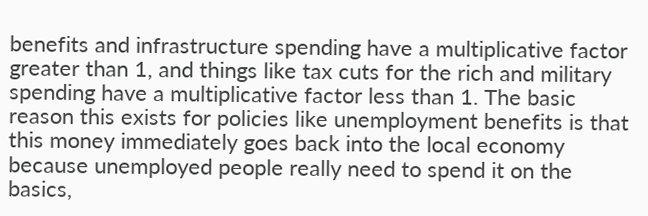benefits and infrastructure spending have a multiplicative factor greater than 1, and things like tax cuts for the rich and military spending have a multiplicative factor less than 1. The basic reason this exists for policies like unemployment benefits is that this money immediately goes back into the local economy because unemployed people really need to spend it on the basics,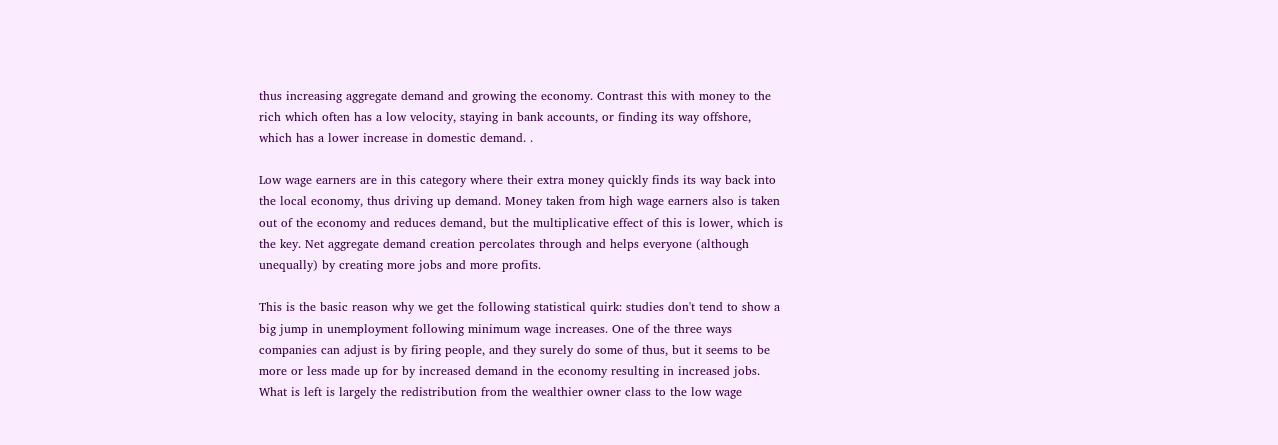thus increasing aggregate demand and growing the economy. Contrast this with money to the rich which often has a low velocity, staying in bank accounts, or finding its way offshore, which has a lower increase in domestic demand. .

Low wage earners are in this category where their extra money quickly finds its way back into the local economy, thus driving up demand. Money taken from high wage earners also is taken out of the economy and reduces demand, but the multiplicative effect of this is lower, which is the key. Net aggregate demand creation percolates through and helps everyone (although unequally) by creating more jobs and more profits.

This is the basic reason why we get the following statistical quirk: studies don't tend to show a big jump in unemployment following minimum wage increases. One of the three ways companies can adjust is by firing people, and they surely do some of thus, but it seems to be more or less made up for by increased demand in the economy resulting in increased jobs. What is left is largely the redistribution from the wealthier owner class to the low wage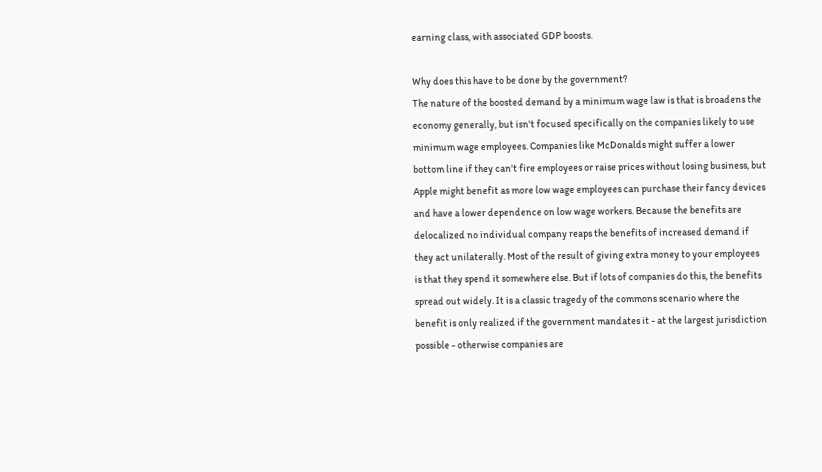earning class, with associated GDP boosts.

Why does this have to be done by the government?
The nature of the boosted demand by a minimum wage law is that is broadens the economy generally, but isn't focused specifically on the companies likely to use minimum wage employees. Companies like McDonalds might suffer a lower bottom line if they can't fire employees or raise prices without losing business, but Apple might benefit as more low wage employees can purchase their fancy devices and have a lower dependence on low wage workers. Because the benefits are delocalized no individual company reaps the benefits of increased demand if they act unilaterally. Most of the result of giving extra money to your employees is that they spend it somewhere else. But if lots of companies do this, the benefits spread out widely. It is a classic tragedy of the commons scenario where the benefit is only realized if the government mandates it - at the largest jurisdiction possible - otherwise companies are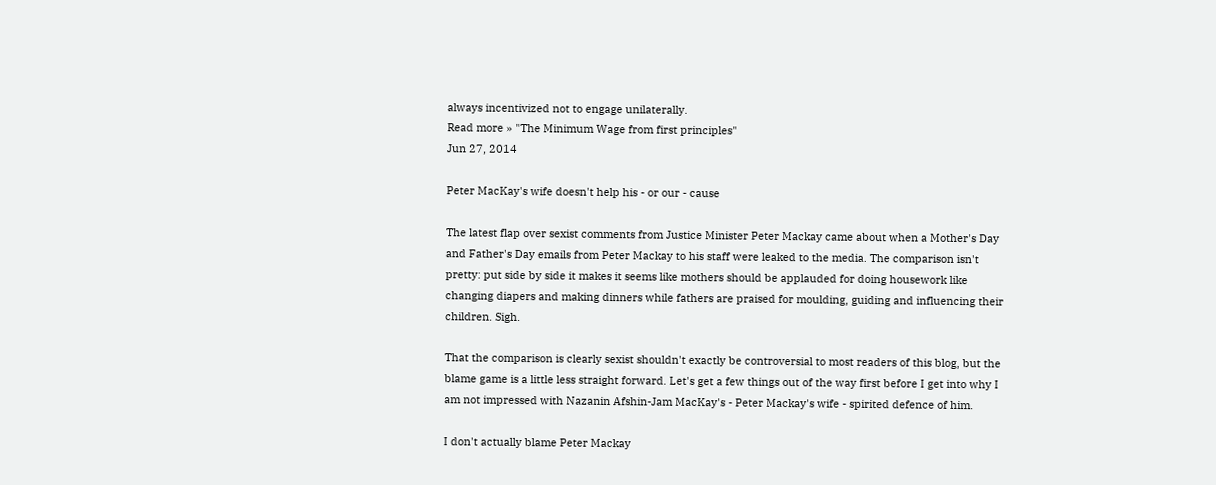always incentivized not to engage unilaterally.
Read more » "The Minimum Wage from first principles"
Jun 27, 2014

Peter MacKay's wife doesn't help his - or our - cause

The latest flap over sexist comments from Justice Minister Peter Mackay came about when a Mother's Day and Father's Day emails from Peter Mackay to his staff were leaked to the media. The comparison isn't pretty: put side by side it makes it seems like mothers should be applauded for doing housework like changing diapers and making dinners while fathers are praised for moulding, guiding and influencing their children. Sigh.

That the comparison is clearly sexist shouldn't exactly be controversial to most readers of this blog, but the blame game is a little less straight forward. Let's get a few things out of the way first before I get into why I am not impressed with Nazanin Afshin-Jam MacKay's - Peter Mackay's wife - spirited defence of him.

I don't actually blame Peter Mackay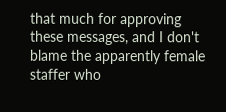that much for approving these messages, and I don't blame the apparently female staffer who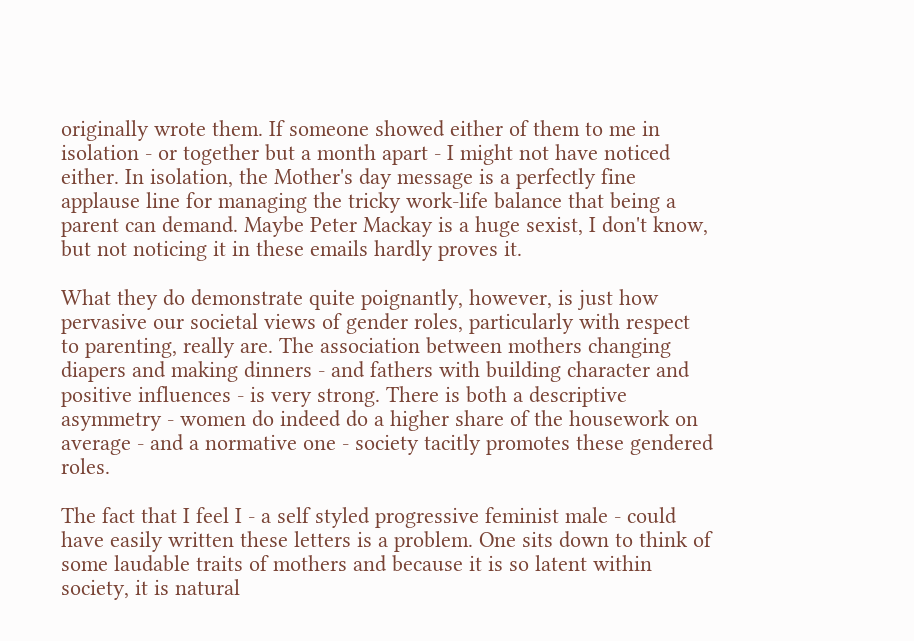originally wrote them. If someone showed either of them to me in isolation - or together but a month apart - I might not have noticed either. In isolation, the Mother's day message is a perfectly fine applause line for managing the tricky work-life balance that being a parent can demand. Maybe Peter Mackay is a huge sexist, I don't know, but not noticing it in these emails hardly proves it.

What they do demonstrate quite poignantly, however, is just how pervasive our societal views of gender roles, particularly with respect to parenting, really are. The association between mothers changing diapers and making dinners - and fathers with building character and positive influences - is very strong. There is both a descriptive asymmetry - women do indeed do a higher share of the housework on average - and a normative one - society tacitly promotes these gendered roles.

The fact that I feel I - a self styled progressive feminist male - could have easily written these letters is a problem. One sits down to think of some laudable traits of mothers and because it is so latent within society, it is natural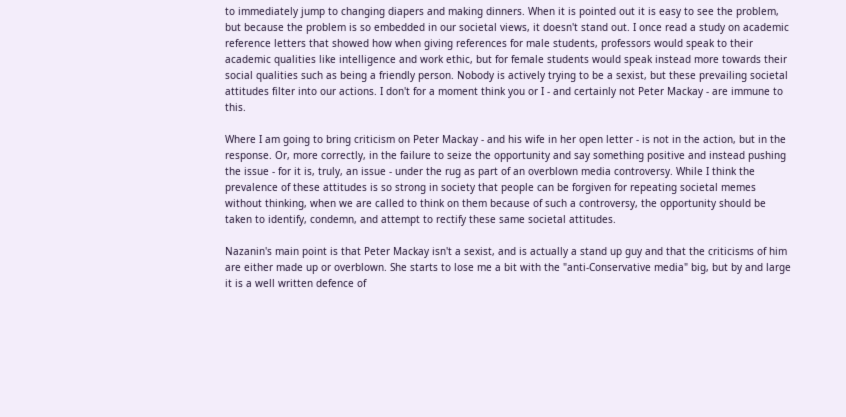to immediately jump to changing diapers and making dinners. When it is pointed out it is easy to see the problem, but because the problem is so embedded in our societal views, it doesn't stand out. I once read a study on academic reference letters that showed how when giving references for male students, professors would speak to their academic qualities like intelligence and work ethic, but for female students would speak instead more towards their social qualities such as being a friendly person. Nobody is actively trying to be a sexist, but these prevailing societal attitudes filter into our actions. I don't for a moment think you or I - and certainly not Peter Mackay - are immune to this.

Where I am going to bring criticism on Peter Mackay - and his wife in her open letter - is not in the action, but in the response. Or, more correctly, in the failure to seize the opportunity and say something positive and instead pushing the issue - for it is, truly, an issue - under the rug as part of an overblown media controversy. While I think the prevalence of these attitudes is so strong in society that people can be forgiven for repeating societal memes without thinking, when we are called to think on them because of such a controversy, the opportunity should be taken to identify, condemn, and attempt to rectify these same societal attitudes.

Nazanin's main point is that Peter Mackay isn't a sexist, and is actually a stand up guy and that the criticisms of him are either made up or overblown. She starts to lose me a bit with the "anti-Conservative media" big, but by and large it is a well written defence of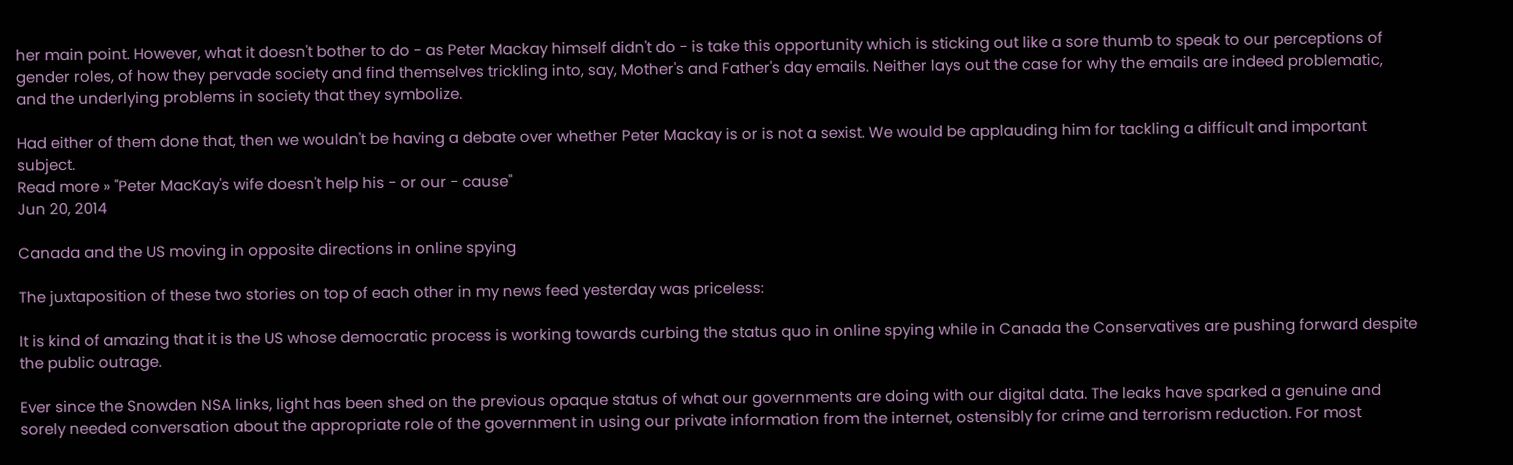her main point. However, what it doesn't bother to do - as Peter Mackay himself didn't do - is take this opportunity which is sticking out like a sore thumb to speak to our perceptions of gender roles, of how they pervade society and find themselves trickling into, say, Mother's and Father's day emails. Neither lays out the case for why the emails are indeed problematic, and the underlying problems in society that they symbolize.

Had either of them done that, then we wouldn't be having a debate over whether Peter Mackay is or is not a sexist. We would be applauding him for tackling a difficult and important subject.
Read more » "Peter MacKay's wife doesn't help his - or our - cause"
Jun 20, 2014

Canada and the US moving in opposite directions in online spying

The juxtaposition of these two stories on top of each other in my news feed yesterday was priceless:

It is kind of amazing that it is the US whose democratic process is working towards curbing the status quo in online spying while in Canada the Conservatives are pushing forward despite the public outrage.

Ever since the Snowden NSA links, light has been shed on the previous opaque status of what our governments are doing with our digital data. The leaks have sparked a genuine and sorely needed conversation about the appropriate role of the government in using our private information from the internet, ostensibly for crime and terrorism reduction. For most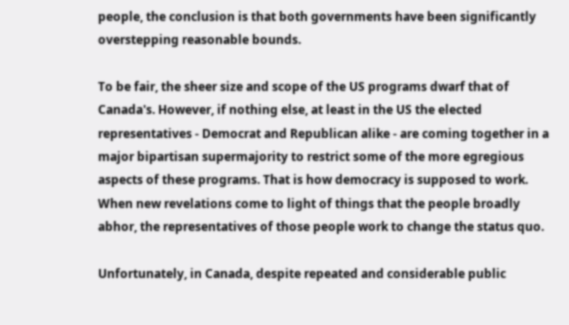people, the conclusion is that both governments have been significantly overstepping reasonable bounds.

To be fair, the sheer size and scope of the US programs dwarf that of Canada's. However, if nothing else, at least in the US the elected representatives - Democrat and Republican alike - are coming together in a major bipartisan supermajority to restrict some of the more egregious aspects of these programs. That is how democracy is supposed to work. When new revelations come to light of things that the people broadly abhor, the representatives of those people work to change the status quo.

Unfortunately, in Canada, despite repeated and considerable public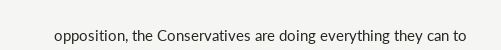opposition, the Conservatives are doing everything they can to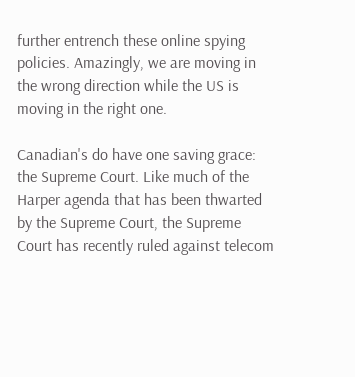further entrench these online spying policies. Amazingly, we are moving in the wrong direction while the US is moving in the right one.

Canadian's do have one saving grace: the Supreme Court. Like much of the Harper agenda that has been thwarted by the Supreme Court, the Supreme Court has recently ruled against telecom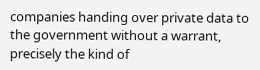companies handing over private data to the government without a warrant, precisely the kind of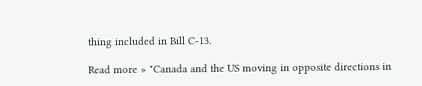thing included in Bill C-13.

Read more » "Canada and the US moving in opposite directions in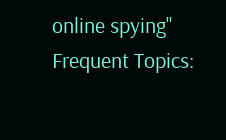online spying"
Frequent Topics: